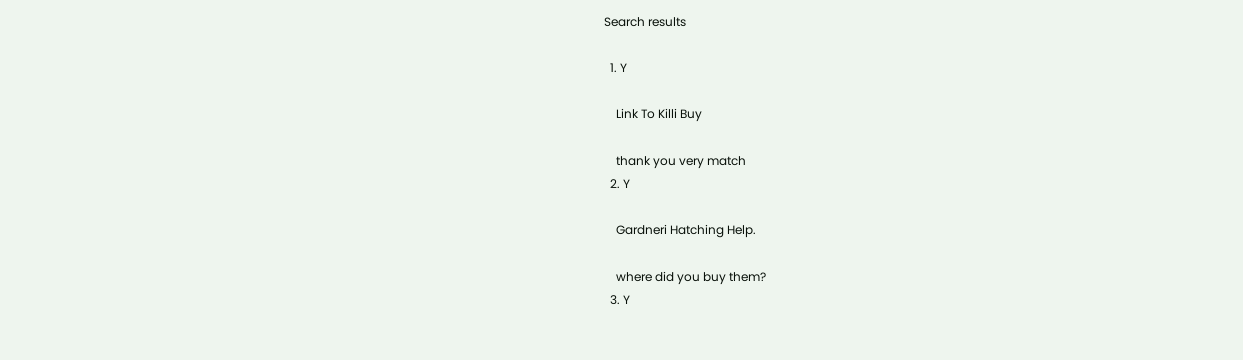Search results

  1. Y

    Link To Killi Buy

    thank you very match
  2. Y

    Gardneri Hatching Help.

    where did you buy them?
  3. Y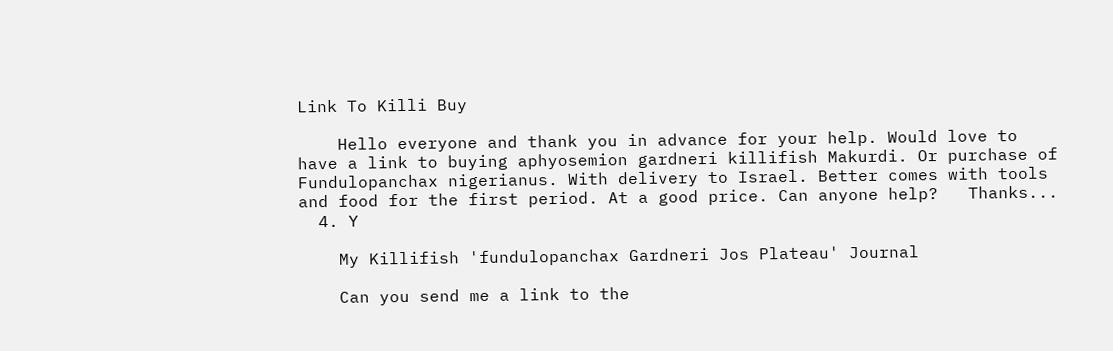Link To Killi Buy

    Hello everyone and thank you in advance for your help. Would love to have a link to buying aphyosemion gardneri killifish Makurdi. Or purchase of Fundulopanchax nigerianus. With delivery to Israel. Better comes with tools and food for the first period. At a good price. Can anyone help?   Thanks...
  4. Y

    My Killifish 'fundulopanchax Gardneri Jos Plateau' Journal

    Can you send me a link to the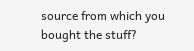source from which you bought the stuff?